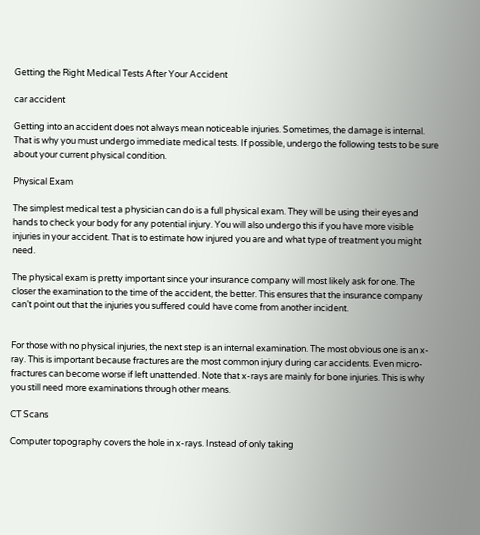Getting the Right Medical Tests After Your Accident

car accident

Getting into an accident does not always mean noticeable injuries. Sometimes, the damage is internal. That is why you must undergo immediate medical tests. If possible, undergo the following tests to be sure about your current physical condition.

Physical Exam

The simplest medical test a physician can do is a full physical exam. They will be using their eyes and hands to check your body for any potential injury. You will also undergo this if you have more visible injuries in your accident. That is to estimate how injured you are and what type of treatment you might need.

The physical exam is pretty important since your insurance company will most likely ask for one. The closer the examination to the time of the accident, the better. This ensures that the insurance company can’t point out that the injuries you suffered could have come from another incident.


For those with no physical injuries, the next step is an internal examination. The most obvious one is an x-ray. This is important because fractures are the most common injury during car accidents. Even micro-fractures can become worse if left unattended. Note that x-rays are mainly for bone injuries. This is why you still need more examinations through other means.

CT Scans

Computer topography covers the hole in x-rays. Instead of only taking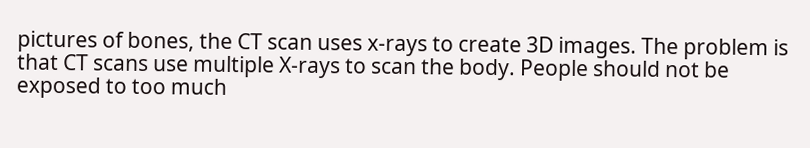pictures of bones, the CT scan uses x-rays to create 3D images. The problem is that CT scans use multiple X-rays to scan the body. People should not be exposed to too much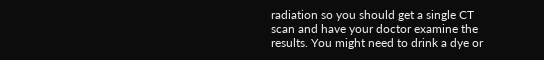radiation so you should get a single CT scan and have your doctor examine the results. You might need to drink a dye or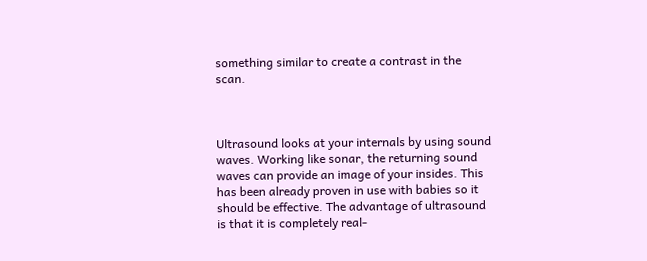something similar to create a contrast in the scan.



Ultrasound looks at your internals by using sound waves. Working like sonar, the returning sound waves can provide an image of your insides. This has been already proven in use with babies so it should be effective. The advantage of ultrasound is that it is completely real-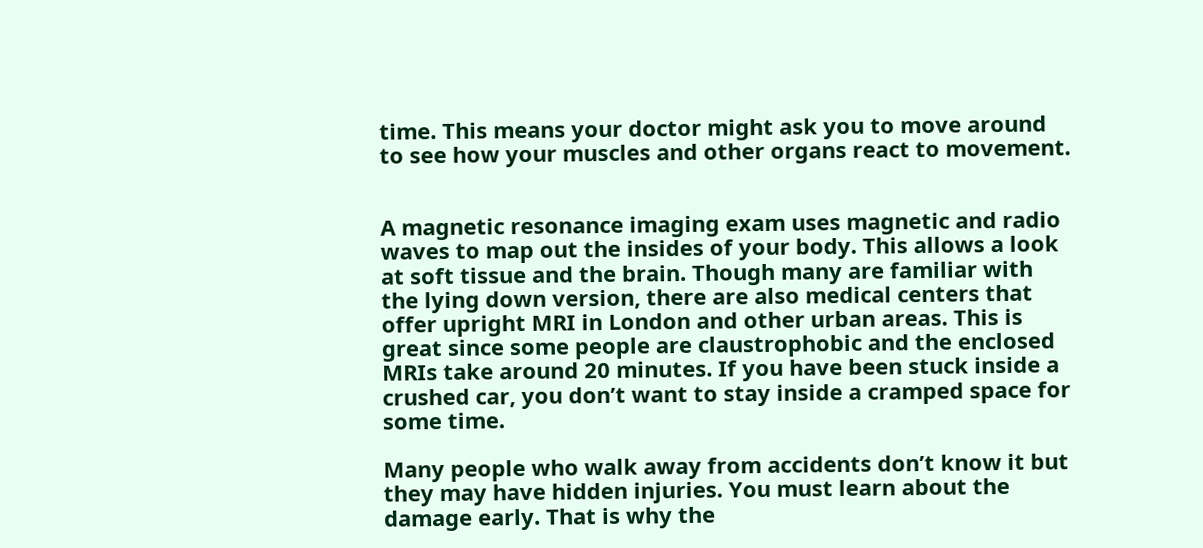time. This means your doctor might ask you to move around to see how your muscles and other organs react to movement.


A magnetic resonance imaging exam uses magnetic and radio waves to map out the insides of your body. This allows a look at soft tissue and the brain. Though many are familiar with the lying down version, there are also medical centers that offer upright MRI in London and other urban areas. This is great since some people are claustrophobic and the enclosed MRIs take around 20 minutes. If you have been stuck inside a crushed car, you don’t want to stay inside a cramped space for some time.

Many people who walk away from accidents don’t know it but they may have hidden injuries. You must learn about the damage early. That is why the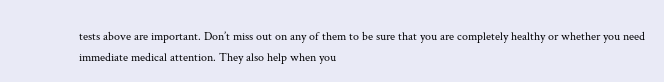tests above are important. Don’t miss out on any of them to be sure that you are completely healthy or whether you need immediate medical attention. They also help when you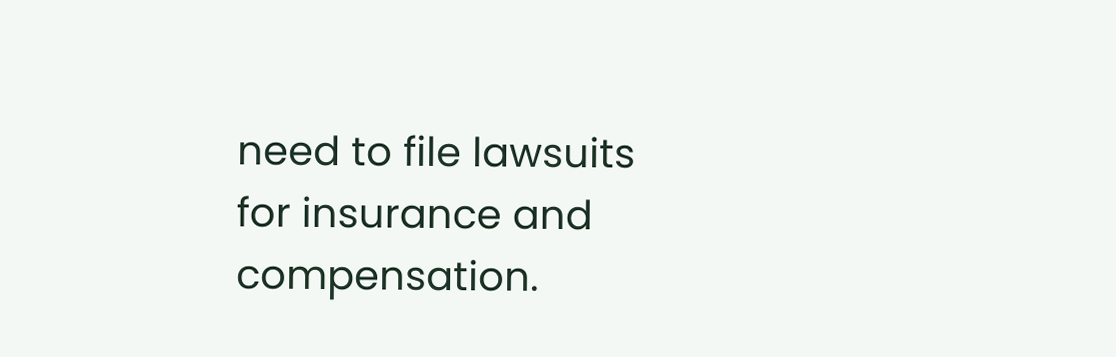need to file lawsuits for insurance and compensation.